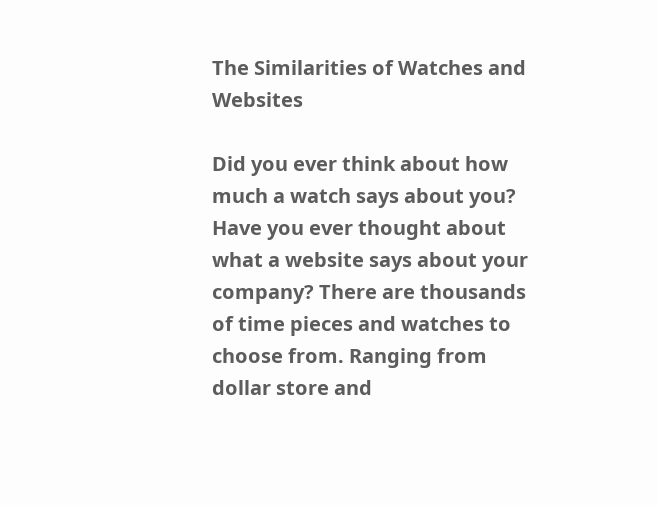The Similarities of Watches and Websites

Did you ever think about how much a watch says about you? Have you ever thought about what a website says about your company? There are thousands of time pieces and watches to choose from. Ranging from dollar store and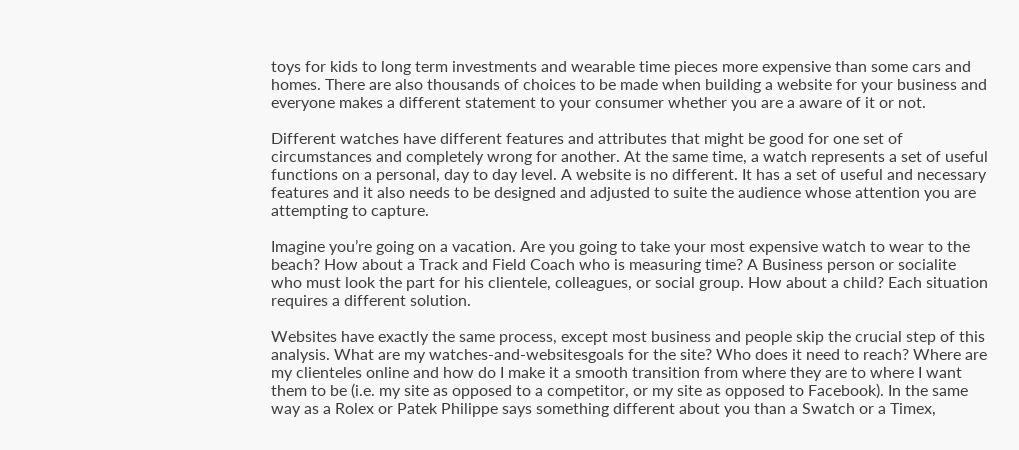toys for kids to long term investments and wearable time pieces more expensive than some cars and homes. There are also thousands of choices to be made when building a website for your business and everyone makes a different statement to your consumer whether you are a aware of it or not.

Different watches have different features and attributes that might be good for one set of circumstances and completely wrong for another. At the same time, a watch represents a set of useful functions on a personal, day to day level. A website is no different. It has a set of useful and necessary features and it also needs to be designed and adjusted to suite the audience whose attention you are attempting to capture.

Imagine you’re going on a vacation. Are you going to take your most expensive watch to wear to the beach? How about a Track and Field Coach who is measuring time? A Business person or socialite who must look the part for his clientele, colleagues, or social group. How about a child? Each situation requires a different solution.

Websites have exactly the same process, except most business and people skip the crucial step of this analysis. What are my watches-and-websitesgoals for the site? Who does it need to reach? Where are my clienteles online and how do I make it a smooth transition from where they are to where I want them to be (i.e. my site as opposed to a competitor, or my site as opposed to Facebook). In the same way as a Rolex or Patek Philippe says something different about you than a Swatch or a Timex,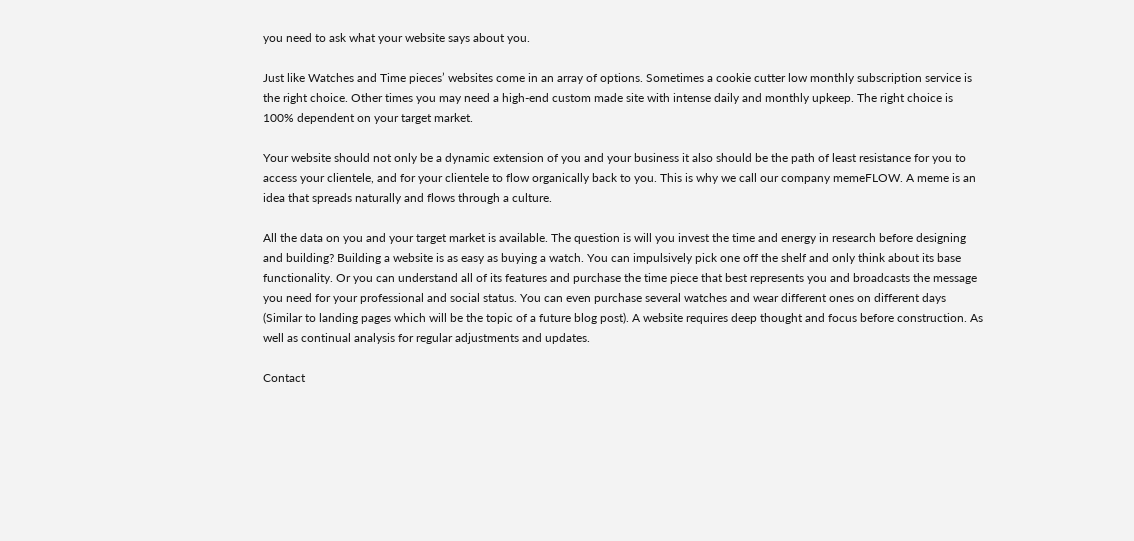you need to ask what your website says about you.

Just like Watches and Time pieces’ websites come in an array of options. Sometimes a cookie cutter low monthly subscription service is the right choice. Other times you may need a high-end custom made site with intense daily and monthly upkeep. The right choice is 100% dependent on your target market.

Your website should not only be a dynamic extension of you and your business it also should be the path of least resistance for you to access your clientele, and for your clientele to flow organically back to you. This is why we call our company memeFLOW. A meme is an idea that spreads naturally and flows through a culture.

All the data on you and your target market is available. The question is will you invest the time and energy in research before designing and building? Building a website is as easy as buying a watch. You can impulsively pick one off the shelf and only think about its base functionality. Or you can understand all of its features and purchase the time piece that best represents you and broadcasts the message you need for your professional and social status. You can even purchase several watches and wear different ones on different days (Similar to landing pages which will be the topic of a future blog post). A website requires deep thought and focus before construction. As well as continual analysis for regular adjustments and updates.

Contact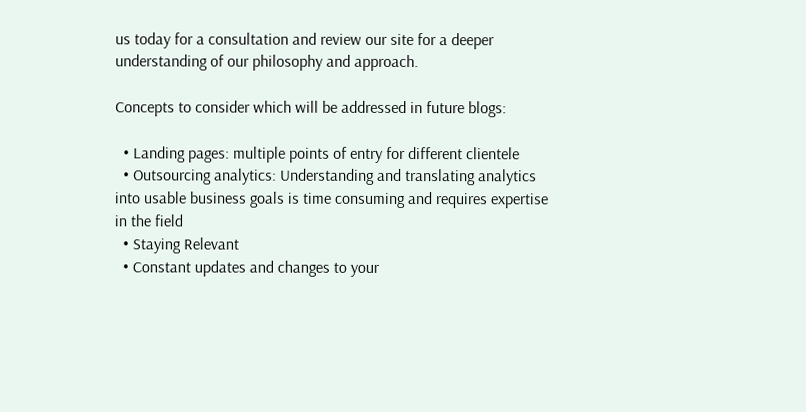us today for a consultation and review our site for a deeper understanding of our philosophy and approach.

Concepts to consider which will be addressed in future blogs:

  • Landing pages: multiple points of entry for different clientele
  • Outsourcing analytics: Understanding and translating analytics into usable business goals is time consuming and requires expertise in the field
  • Staying Relevant
  • Constant updates and changes to your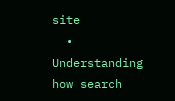site
  • Understanding how search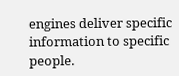engines deliver specific information to specific people.